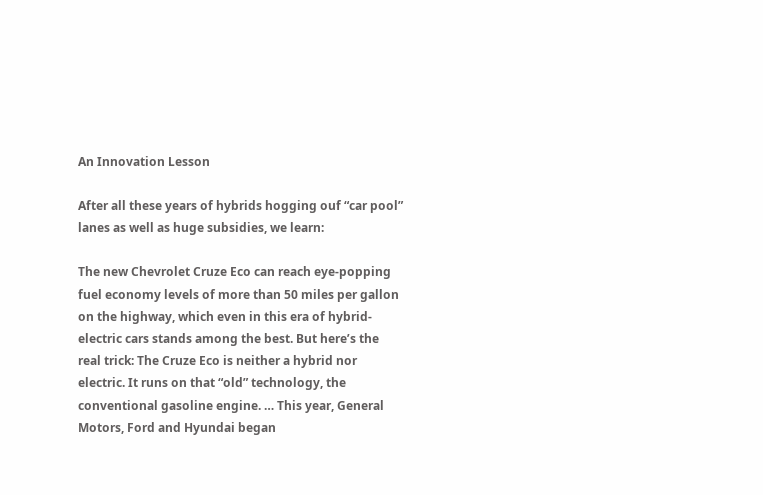An Innovation Lesson

After all these years of hybrids hogging ouf “car pool” lanes as well as huge subsidies, we learn:

The new Chevrolet Cruze Eco can reach eye-popping fuel economy levels of more than 50 miles per gallon on the highway, which even in this era of hybrid-electric cars stands among the best. But here’s the real trick: The Cruze Eco is neither a hybrid nor electric. It runs on that “old” technology, the conventional gasoline engine. … This year, General Motors, Ford and Hyundai began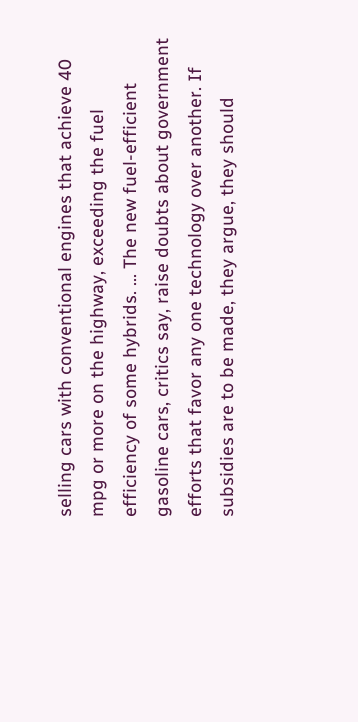selling cars with conventional engines that achieve 40 mpg or more on the highway, exceeding the fuel efficiency of some hybrids. … The new fuel-efficient gasoline cars, critics say, raise doubts about government efforts that favor any one technology over another. If subsidies are to be made, they argue, they should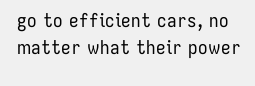go to efficient cars, no matter what their power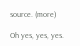source. (more)

Oh yes, yes, yes.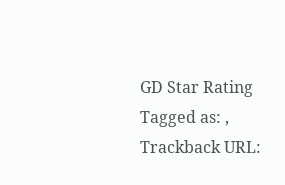GD Star Rating
Tagged as: ,
Trackback URL: